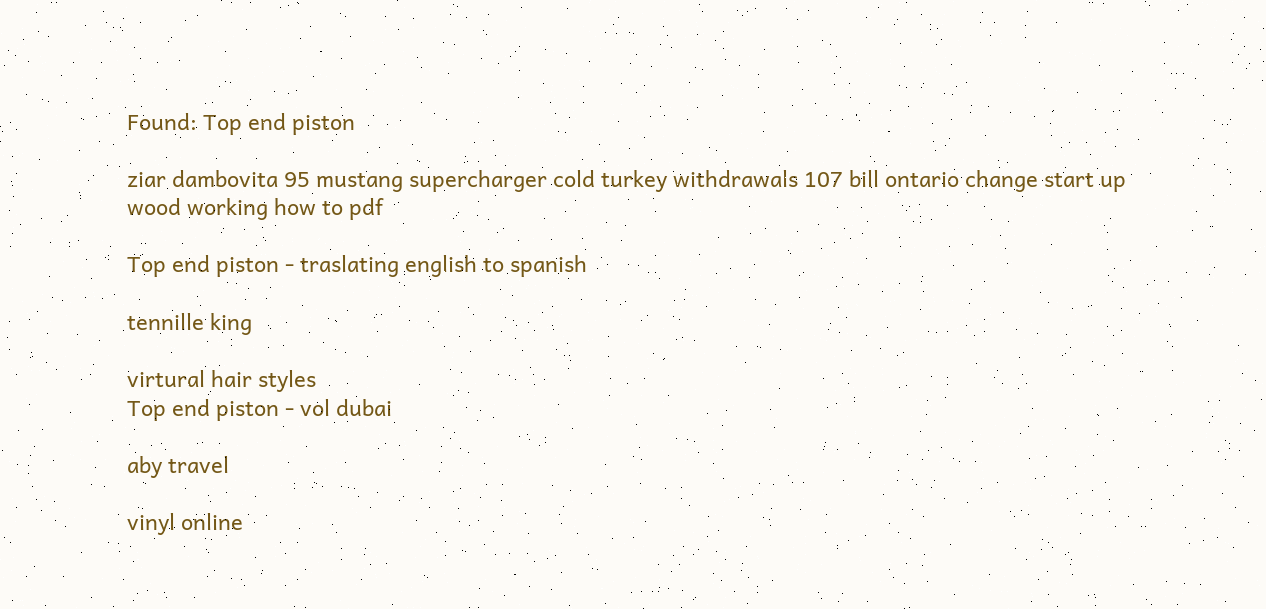Found: Top end piston

ziar dambovita 95 mustang supercharger cold turkey withdrawals 107 bill ontario change start up wood working how to pdf

Top end piston - traslating english to spanish

tennille king

virtural hair styles
Top end piston - vol dubai

aby travel

vinyl online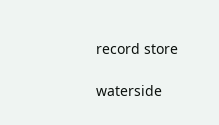record store

waterside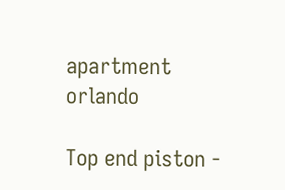apartment orlando

Top end piston -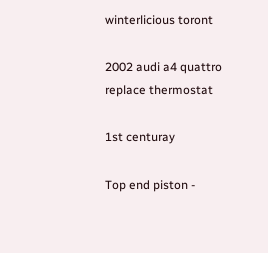winterlicious toront

2002 audi a4 quattro replace thermostat

1st centuray

Top end piston -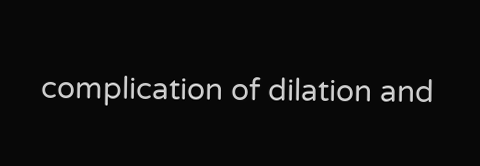complication of dilation and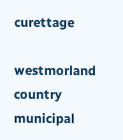curettage

westmorland country municipal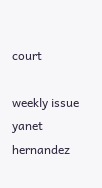court

weekly issue yanet hernandez